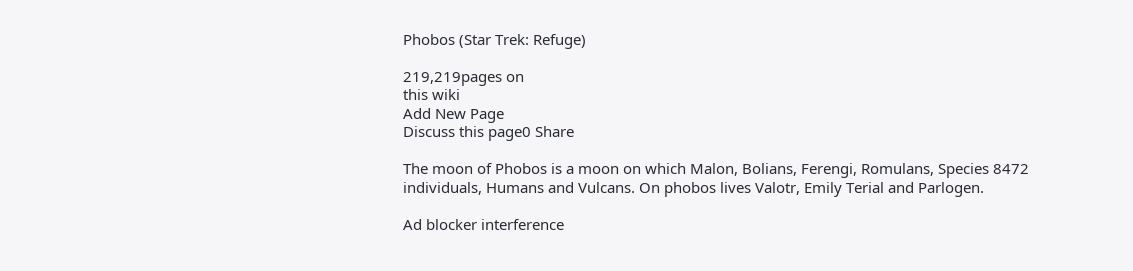Phobos (Star Trek: Refuge)

219,219pages on
this wiki
Add New Page
Discuss this page0 Share

The moon of Phobos is a moon on which Malon, Bolians, Ferengi, Romulans, Species 8472 individuals, Humans and Vulcans. On phobos lives Valotr, Emily Terial and Parlogen.

Ad blocker interference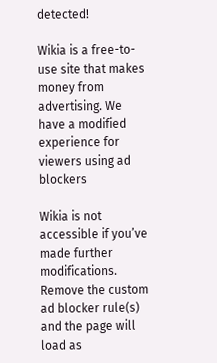detected!

Wikia is a free-to-use site that makes money from advertising. We have a modified experience for viewers using ad blockers

Wikia is not accessible if you’ve made further modifications. Remove the custom ad blocker rule(s) and the page will load as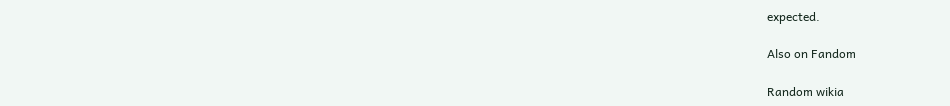expected.

Also on Fandom

Random wikia